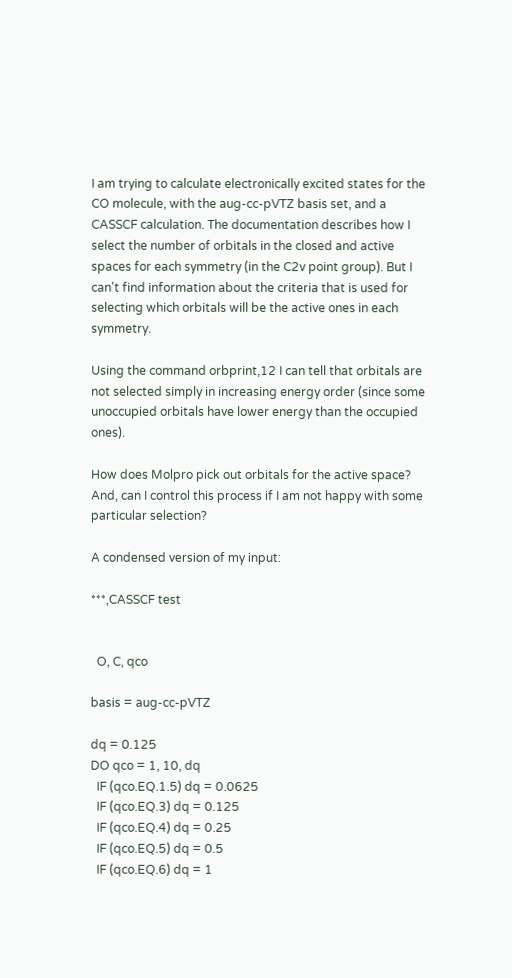I am trying to calculate electronically excited states for the CO molecule, with the aug-cc-pVTZ basis set, and a CASSCF calculation. The documentation describes how I select the number of orbitals in the closed and active spaces for each symmetry (in the C2v point group). But I can't find information about the criteria that is used for selecting which orbitals will be the active ones in each symmetry.

Using the command orbprint,12 I can tell that orbitals are not selected simply in increasing energy order (since some unoccupied orbitals have lower energy than the occupied ones).

How does Molpro pick out orbitals for the active space? And, can I control this process if I am not happy with some particular selection?

A condensed version of my input:

***,CASSCF test


  O, C, qco

basis = aug-cc-pVTZ

dq = 0.125
DO qco = 1, 10, dq
  IF (qco.EQ.1.5) dq = 0.0625
  IF (qco.EQ.3) dq = 0.125
  IF (qco.EQ.4) dq = 0.25
  IF (qco.EQ.5) dq = 0.5
  IF (qco.EQ.6) dq = 1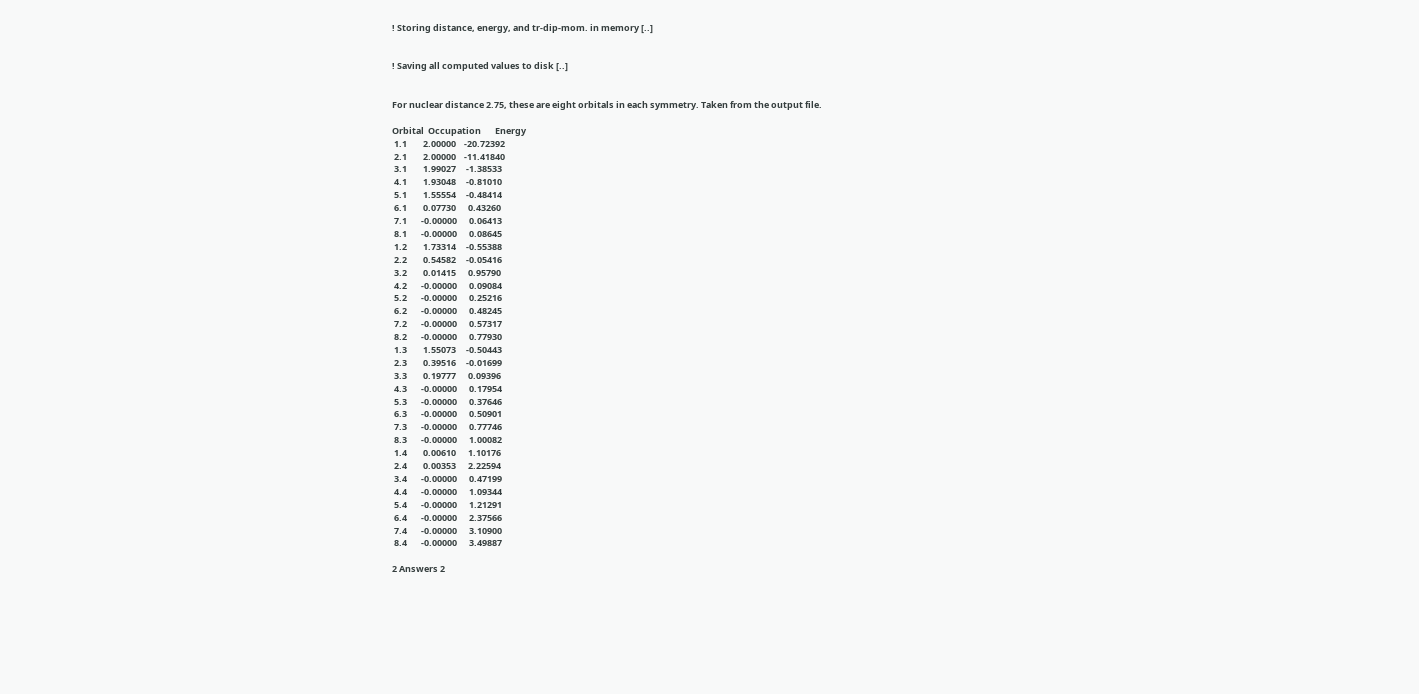! Storing distance, energy, and tr-dip-mom. in memory [..]


! Saving all computed values to disk [..]


For nuclear distance 2.75, these are eight orbitals in each symmetry. Taken from the output file.

Orbital  Occupation       Energy
 1.1        2.00000    -20.72392
 2.1        2.00000    -11.41840
 3.1        1.99027     -1.38533
 4.1        1.93048     -0.81010
 5.1        1.55554     -0.48414
 6.1        0.07730      0.43260
 7.1       -0.00000      0.06413
 8.1       -0.00000      0.08645
 1.2        1.73314     -0.55388
 2.2        0.54582     -0.05416
 3.2        0.01415      0.95790
 4.2       -0.00000      0.09084
 5.2       -0.00000      0.25216
 6.2       -0.00000      0.48245
 7.2       -0.00000      0.57317
 8.2       -0.00000      0.77930
 1.3        1.55073     -0.50443
 2.3        0.39516     -0.01699
 3.3        0.19777      0.09396
 4.3       -0.00000      0.17954
 5.3       -0.00000      0.37646
 6.3       -0.00000      0.50901
 7.3       -0.00000      0.77746
 8.3       -0.00000      1.00082
 1.4        0.00610      1.10176
 2.4        0.00353      2.22594
 3.4       -0.00000      0.47199
 4.4       -0.00000      1.09344
 5.4       -0.00000      1.21291
 6.4       -0.00000      2.37566
 7.4       -0.00000      3.10900
 8.4       -0.00000      3.49887

2 Answers 2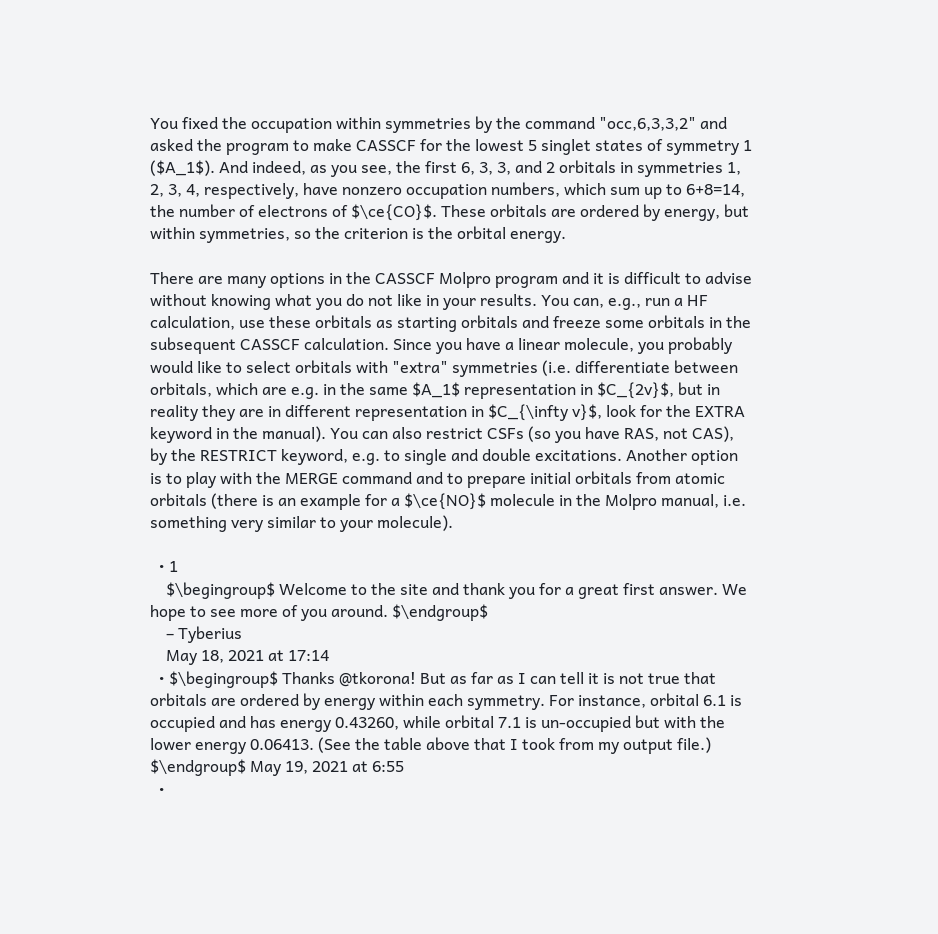You fixed the occupation within symmetries by the command "occ,6,3,3,2" and asked the program to make CASSCF for the lowest 5 singlet states of symmetry 1 ($A_1$). And indeed, as you see, the first 6, 3, 3, and 2 orbitals in symmetries 1, 2, 3, 4, respectively, have nonzero occupation numbers, which sum up to 6+8=14, the number of electrons of $\ce{CO}$. These orbitals are ordered by energy, but within symmetries, so the criterion is the orbital energy.

There are many options in the CASSCF Molpro program and it is difficult to advise without knowing what you do not like in your results. You can, e.g., run a HF calculation, use these orbitals as starting orbitals and freeze some orbitals in the subsequent CASSCF calculation. Since you have a linear molecule, you probably would like to select orbitals with "extra" symmetries (i.e. differentiate between orbitals, which are e.g. in the same $A_1$ representation in $C_{2v}$, but in reality they are in different representation in $C_{\infty v}$, look for the EXTRA keyword in the manual). You can also restrict CSFs (so you have RAS, not CAS), by the RESTRICT keyword, e.g. to single and double excitations. Another option is to play with the MERGE command and to prepare initial orbitals from atomic orbitals (there is an example for a $\ce{NO}$ molecule in the Molpro manual, i.e. something very similar to your molecule).

  • 1
    $\begingroup$ Welcome to the site and thank you for a great first answer. We hope to see more of you around. $\endgroup$
    – Tyberius
    May 18, 2021 at 17:14
  • $\begingroup$ Thanks @tkorona! But as far as I can tell it is not true that orbitals are ordered by energy within each symmetry. For instance, orbital 6.1 is occupied and has energy 0.43260, while orbital 7.1 is un-occupied but with the lower energy 0.06413. (See the table above that I took from my output file.) $\endgroup$ May 19, 2021 at 6:55
  •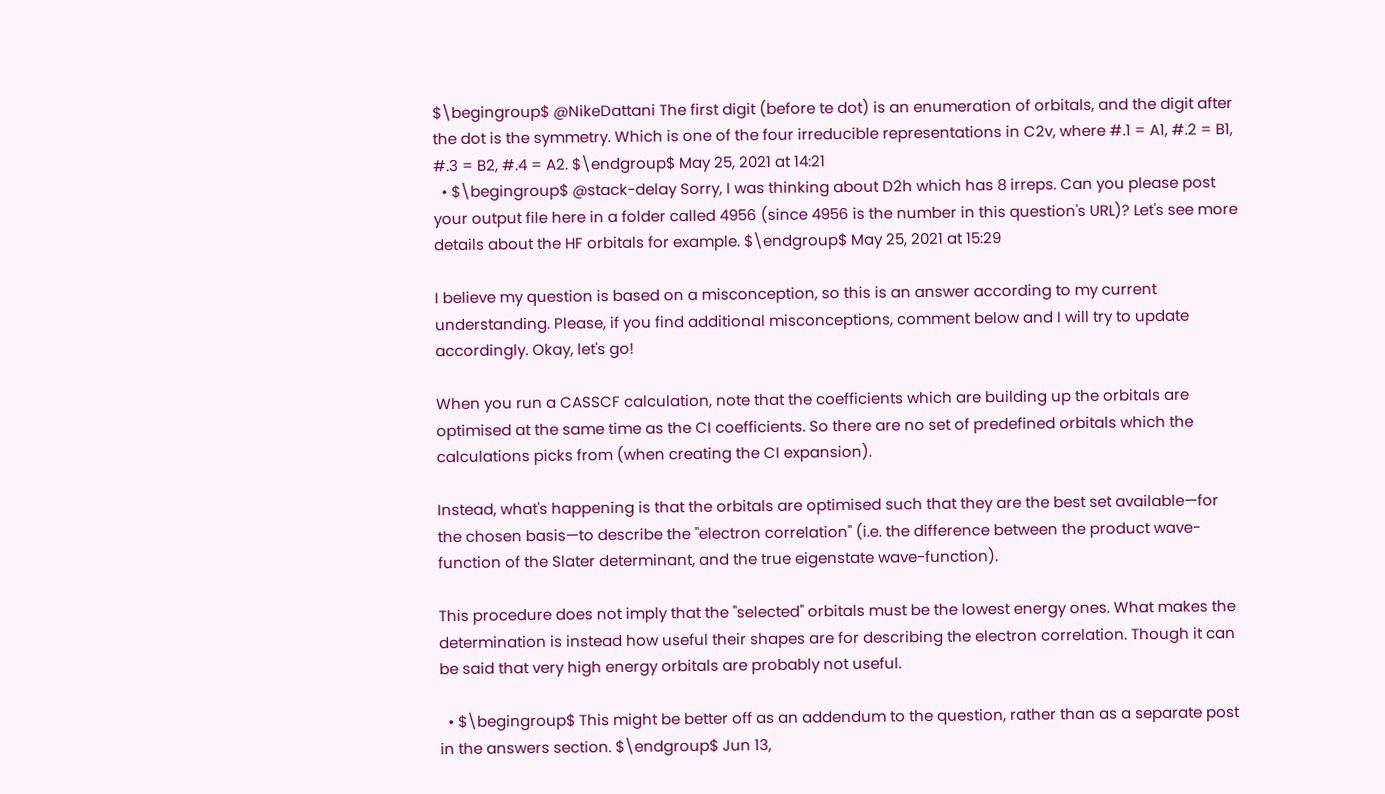$\begingroup$ @NikeDattani The first digit (before te dot) is an enumeration of orbitals, and the digit after the dot is the symmetry. Which is one of the four irreducible representations in C2v, where #.1 = A1, #.2 = B1, #.3 = B2, #.4 = A2. $\endgroup$ May 25, 2021 at 14:21
  • $\begingroup$ @stack-delay Sorry, I was thinking about D2h which has 8 irreps. Can you please post your output file here in a folder called 4956 (since 4956 is the number in this question's URL)? Let's see more details about the HF orbitals for example. $\endgroup$ May 25, 2021 at 15:29

I believe my question is based on a misconception, so this is an answer according to my current understanding. Please, if you find additional misconceptions, comment below and I will try to update accordingly. Okay, let's go!

When you run a CASSCF calculation, note that the coefficients which are building up the orbitals are optimised at the same time as the CI coefficients. So there are no set of predefined orbitals which the calculations picks from (when creating the CI expansion).

Instead, what's happening is that the orbitals are optimised such that they are the best set available—for the chosen basis—to describe the "electron correlation" (i.e. the difference between the product wave-function of the Slater determinant, and the true eigenstate wave-function).

This procedure does not imply that the "selected" orbitals must be the lowest energy ones. What makes the determination is instead how useful their shapes are for describing the electron correlation. Though it can be said that very high energy orbitals are probably not useful.

  • $\begingroup$ This might be better off as an addendum to the question, rather than as a separate post in the answers section. $\endgroup$ Jun 13,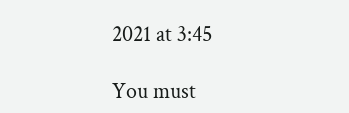2021 at 3:45

You must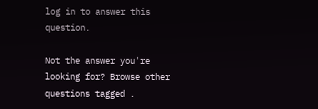log in to answer this question.

Not the answer you're looking for? Browse other questions tagged .